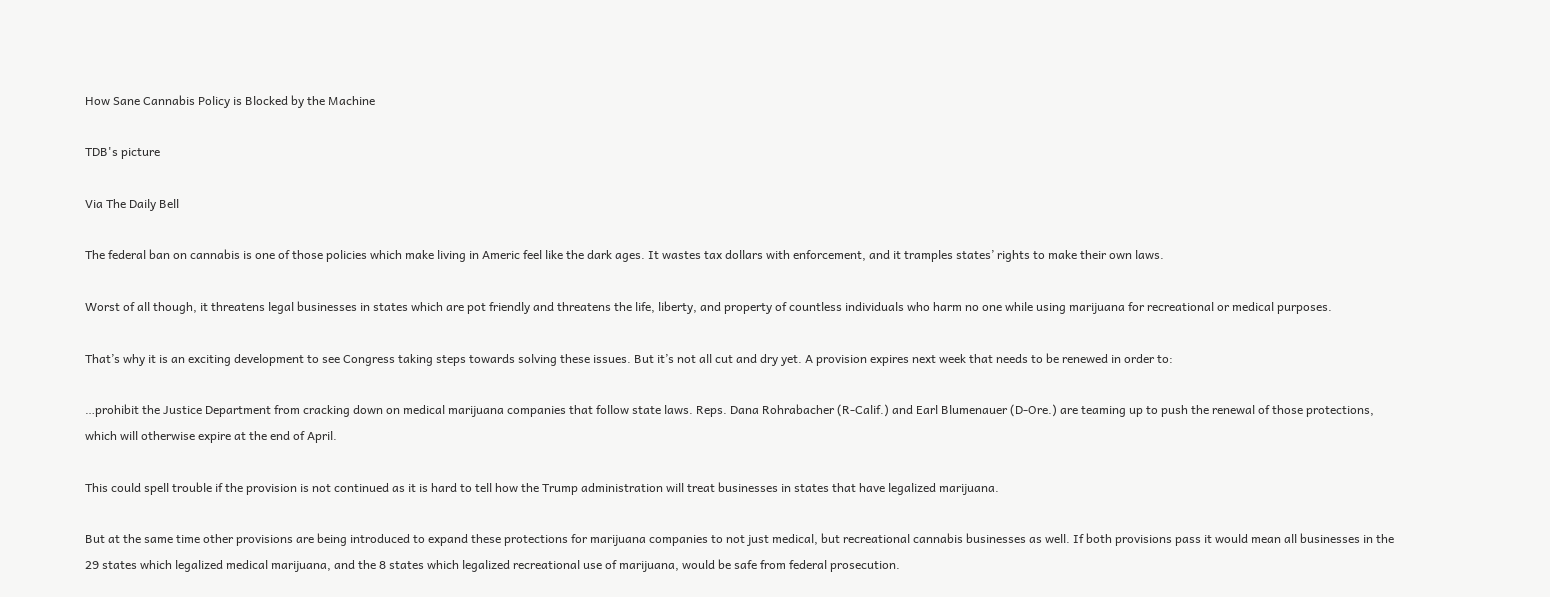How Sane Cannabis Policy is Blocked by the Machine

TDB's picture

Via The Daily Bell

The federal ban on cannabis is one of those policies which make living in Americ feel like the dark ages. It wastes tax dollars with enforcement, and it tramples states’ rights to make their own laws.

Worst of all though, it threatens legal businesses in states which are pot friendly and threatens the life, liberty, and property of countless individuals who harm no one while using marijuana for recreational or medical purposes.

That’s why it is an exciting development to see Congress taking steps towards solving these issues. But it’s not all cut and dry yet. A provision expires next week that needs to be renewed in order to:

…prohibit the Justice Department from cracking down on medical marijuana companies that follow state laws. Reps. Dana Rohrabacher (R-Calif.) and Earl Blumenauer (D-Ore.) are teaming up to push the renewal of those protections, which will otherwise expire at the end of April.

This could spell trouble if the provision is not continued as it is hard to tell how the Trump administration will treat businesses in states that have legalized marijuana.

But at the same time other provisions are being introduced to expand these protections for marijuana companies to not just medical, but recreational cannabis businesses as well. If both provisions pass it would mean all businesses in the 29 states which legalized medical marijuana, and the 8 states which legalized recreational use of marijuana, would be safe from federal prosecution.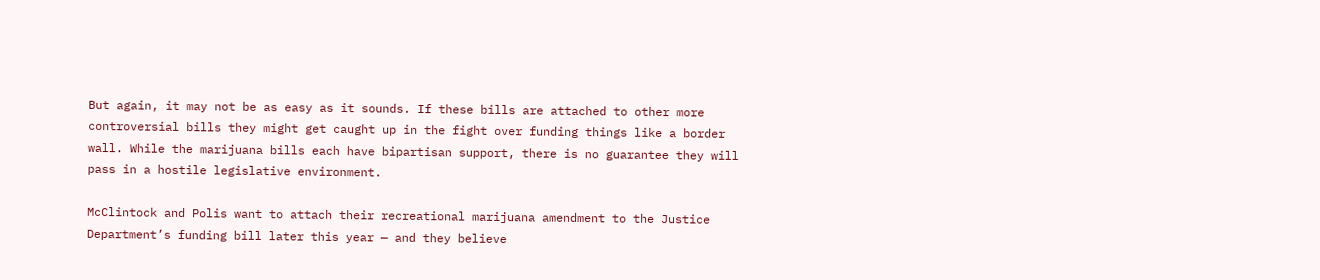But again, it may not be as easy as it sounds. If these bills are attached to other more controversial bills they might get caught up in the fight over funding things like a border wall. While the marijuana bills each have bipartisan support, there is no guarantee they will pass in a hostile legislative environment.

McClintock and Polis want to attach their recreational marijuana amendment to the Justice Department’s funding bill later this year — and they believe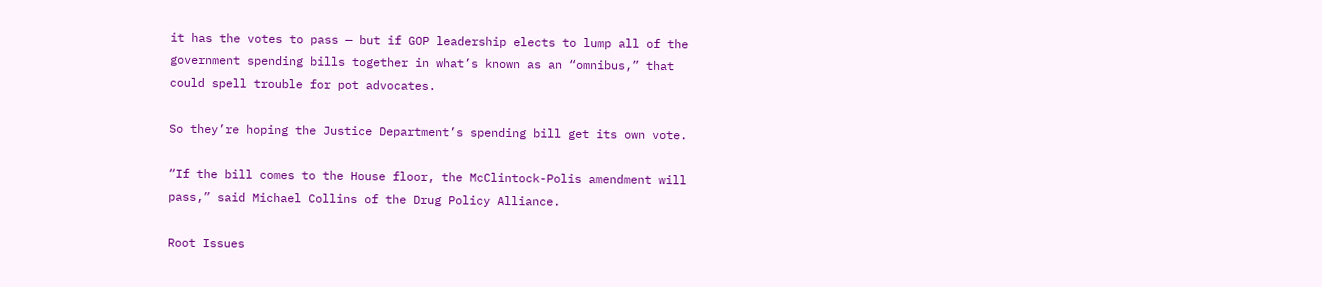it has the votes to pass — but if GOP leadership elects to lump all of the government spending bills together in what’s known as an “omnibus,” that could spell trouble for pot advocates.

So they’re hoping the Justice Department’s spending bill get its own vote.

“If the bill comes to the House floor, the McClintock-Polis amendment will pass,” said Michael Collins of the Drug Policy Alliance.

Root Issues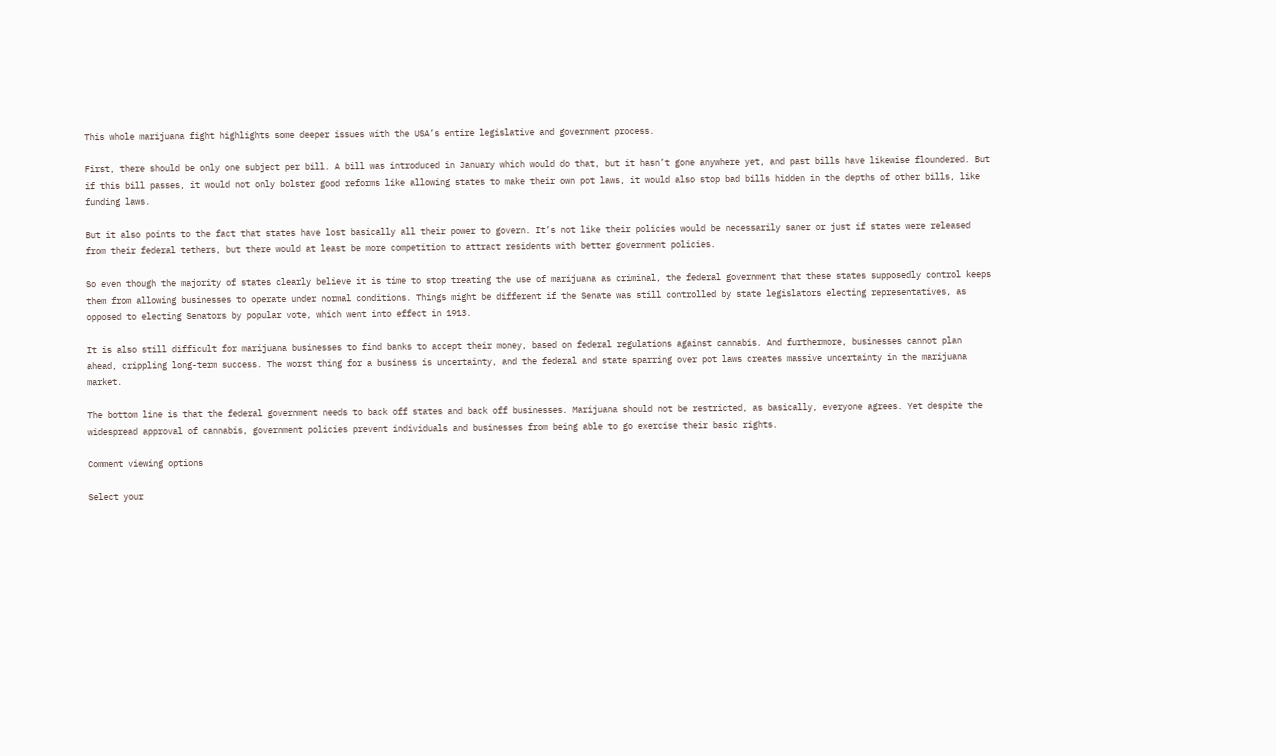This whole marijuana fight highlights some deeper issues with the USA’s entire legislative and government process.

First, there should be only one subject per bill. A bill was introduced in January which would do that, but it hasn’t gone anywhere yet, and past bills have likewise floundered. But if this bill passes, it would not only bolster good reforms like allowing states to make their own pot laws, it would also stop bad bills hidden in the depths of other bills, like funding laws.

But it also points to the fact that states have lost basically all their power to govern. It’s not like their policies would be necessarily saner or just if states were released from their federal tethers, but there would at least be more competition to attract residents with better government policies.

So even though the majority of states clearly believe it is time to stop treating the use of marijuana as criminal, the federal government that these states supposedly control keeps them from allowing businesses to operate under normal conditions. Things might be different if the Senate was still controlled by state legislators electing representatives, as opposed to electing Senators by popular vote, which went into effect in 1913.

It is also still difficult for marijuana businesses to find banks to accept their money, based on federal regulations against cannabis. And furthermore, businesses cannot plan ahead, crippling long-term success. The worst thing for a business is uncertainty, and the federal and state sparring over pot laws creates massive uncertainty in the marijuana market.

The bottom line is that the federal government needs to back off states and back off businesses. Marijuana should not be restricted, as basically, everyone agrees. Yet despite the widespread approval of cannabis, government policies prevent individuals and businesses from being able to go exercise their basic rights.

Comment viewing options

Select your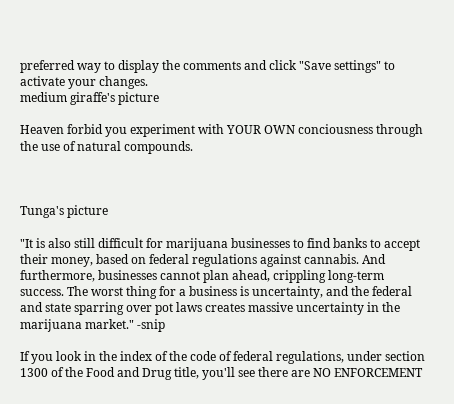preferred way to display the comments and click "Save settings" to activate your changes.
medium giraffe's picture

Heaven forbid you experiment with YOUR OWN conciousness through the use of natural compounds.



Tunga's picture

"It is also still difficult for marijuana businesses to find banks to accept their money, based on federal regulations against cannabis. And furthermore, businesses cannot plan ahead, crippling long-term success. The worst thing for a business is uncertainty, and the federal and state sparring over pot laws creates massive uncertainty in the marijuana market." -snip

If you look in the index of the code of federal regulations, under section 1300 of the Food and Drug title, you'll see there are NO ENFORCEMENT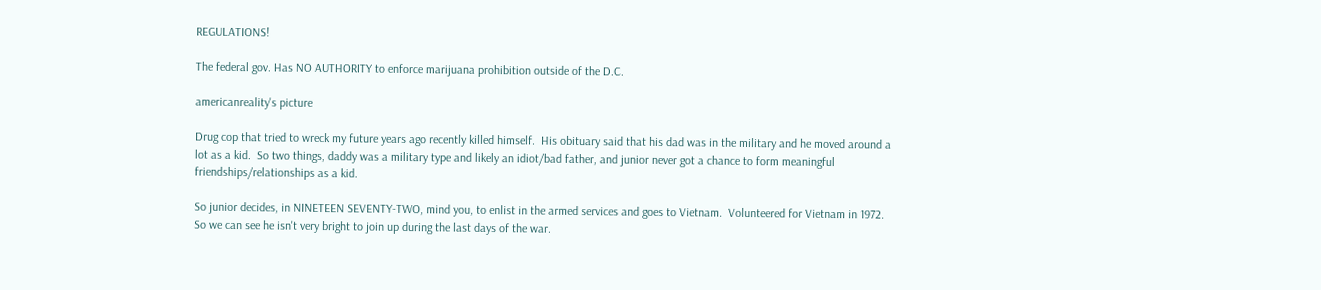REGULATIONS!

The federal gov. Has NO AUTHORITY to enforce marijuana prohibition outside of the D.C.

americanreality's picture

Drug cop that tried to wreck my future years ago recently killed himself.  His obituary said that his dad was in the military and he moved around a lot as a kid.  So two things, daddy was a military type and likely an idiot/bad father, and junior never got a chance to form meaningful friendships/relationships as a kid.

So junior decides, in NINETEEN SEVENTY-TWO, mind you, to enlist in the armed services and goes to Vietnam.  Volunteered for Vietnam in 1972.  So we can see he isn't very bright to join up during the last days of the war.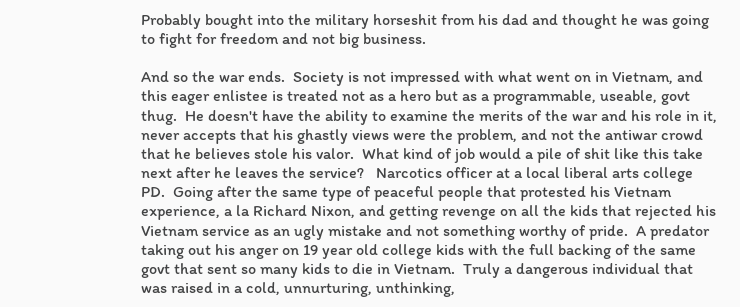Probably bought into the military horseshit from his dad and thought he was going to fight for freedom and not big business.

And so the war ends.  Society is not impressed with what went on in Vietnam, and this eager enlistee is treated not as a hero but as a programmable, useable, govt thug.  He doesn't have the ability to examine the merits of the war and his role in it, never accepts that his ghastly views were the problem, and not the antiwar crowd that he believes stole his valor.  What kind of job would a pile of shit like this take next after he leaves the service?   Narcotics officer at a local liberal arts college PD.  Going after the same type of peaceful people that protested his Vietnam experience, a la Richard Nixon, and getting revenge on all the kids that rejected his Vietnam service as an ugly mistake and not something worthy of pride.  A predator taking out his anger on 19 year old college kids with the full backing of the same govt that sent so many kids to die in Vietnam.  Truly a dangerous individual that was raised in a cold, unnurturing, unthinking,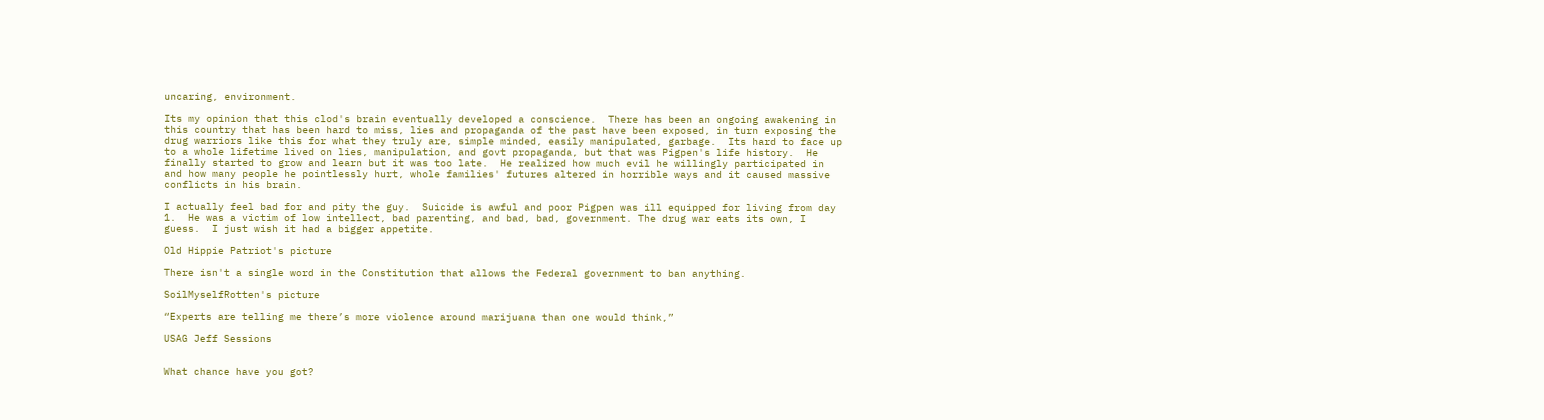uncaring, environment.

Its my opinion that this clod's brain eventually developed a conscience.  There has been an ongoing awakening in this country that has been hard to miss, lies and propaganda of the past have been exposed, in turn exposing the drug warriors like this for what they truly are, simple minded, easily manipulated, garbage.  Its hard to face up to a whole lifetime lived on lies, manipulation, and govt propaganda, but that was Pigpen's life history.  He finally started to grow and learn but it was too late.  He realized how much evil he willingly participated in and how many people he pointlessly hurt, whole families' futures altered in horrible ways and it caused massive conflicts in his brain.

I actually feel bad for and pity the guy.  Suicide is awful and poor Pigpen was ill equipped for living from day 1.  He was a victim of low intellect, bad parenting, and bad, bad, government. The drug war eats its own, I guess.  I just wish it had a bigger appetite.

Old Hippie Patriot's picture

There isn't a single word in the Constitution that allows the Federal government to ban anything.

SoilMyselfRotten's picture

“Experts are telling me there’s more violence around marijuana than one would think,”

USAG Jeff Sessions


What chance have you got?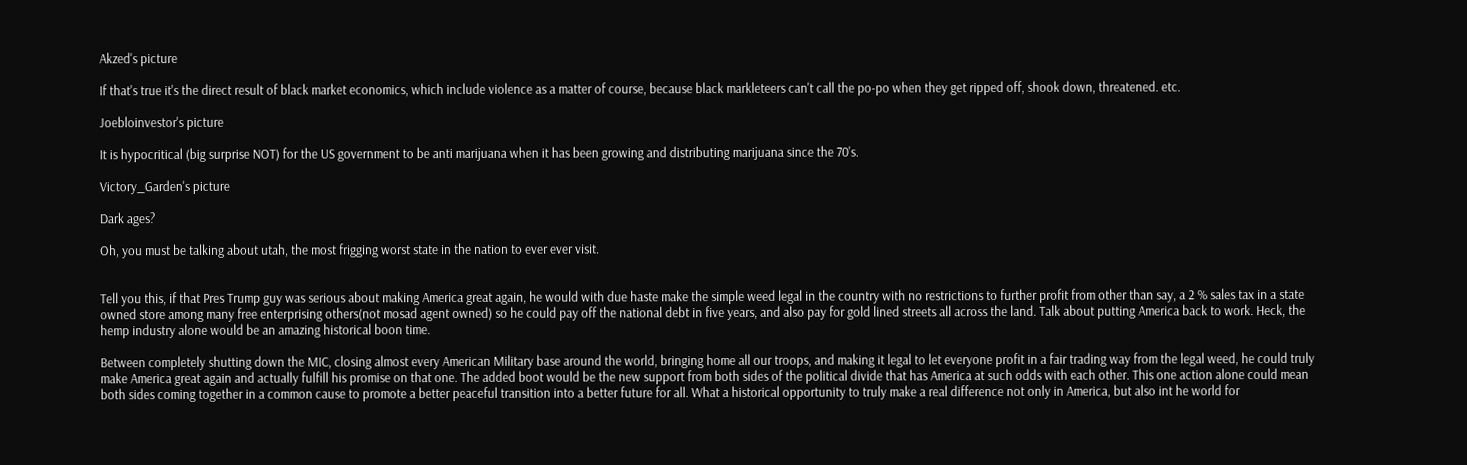Akzed's picture

If that's true it's the direct result of black market economics, which include violence as a matter of course, because black markleteers can't call the po-po when they get ripped off, shook down, threatened. etc.

Joebloinvestor's picture

It is hypocritical (big surprise NOT) for the US government to be anti marijuana when it has been growing and distributing marijuana since the 70's.

Victory_Garden's picture

Dark ages?

Oh, you must be talking about utah, the most frigging worst state in the nation to ever ever visit.


Tell you this, if that Pres Trump guy was serious about making America great again, he would with due haste make the simple weed legal in the country with no restrictions to further profit from other than say, a 2 % sales tax in a state owned store among many free enterprising others(not mosad agent owned) so he could pay off the national debt in five years, and also pay for gold lined streets all across the land. Talk about putting America back to work. Heck, the hemp industry alone would be an amazing historical boon time.

Between completely shutting down the MIC, closing almost every American Military base around the world, bringing home all our troops, and making it legal to let everyone profit in a fair trading way from the legal weed, he could truly make America great again and actually fulfill his promise on that one. The added boot would be the new support from both sides of the political divide that has America at such odds with each other. This one action alone could mean both sides coming together in a common cause to promote a better peaceful transition into a better future for all. What a historical opportunity to truly make a real difference not only in America, but also int he world for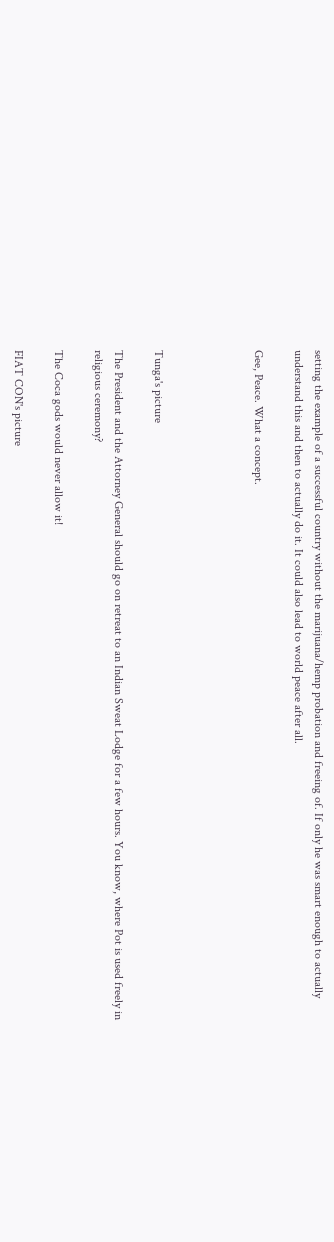setting the example of a successful country without the marijuana/hemp probation and freeing of. If only he was smart enough to actually understand this and then to actually do it. It could also lead to world peace after all.

Gee, Peace. What a concept.




Tunga's picture

The President and the Attorney General should go on retreat to an Indian Sweat Lodge for a few hours. You know, where Pot is used freely in religious ceremony?

The Coca gods would never allow it!

FIAT CON's picture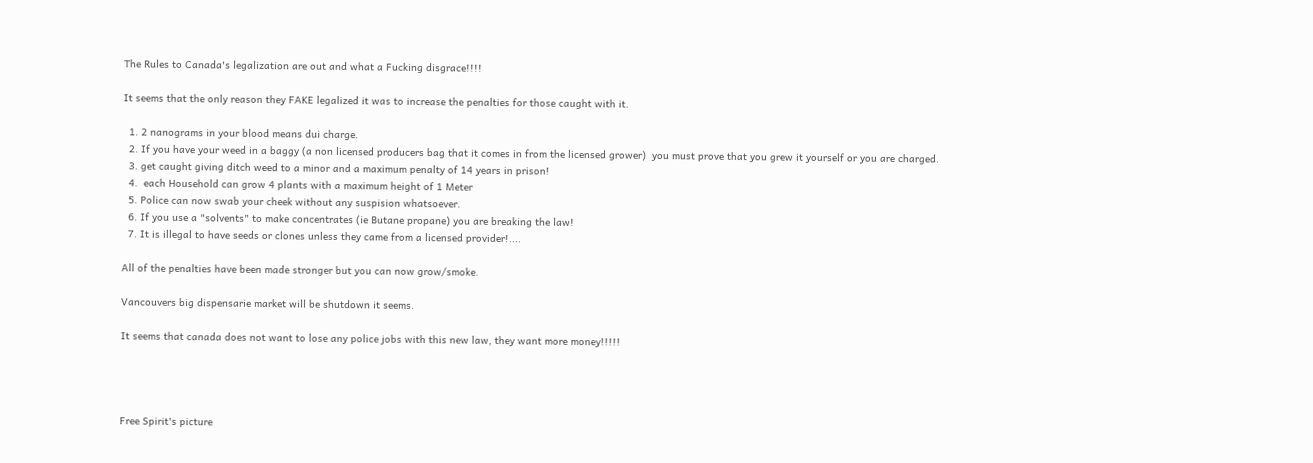The Rules to Canada's legalization are out and what a Fucking disgrace!!!!

It seems that the only reason they FAKE legalized it was to increase the penalties for those caught with it.

  1. 2 nanograms in your blood means dui charge.
  2. If you have your weed in a baggy (a non licensed producers bag that it comes in from the licensed grower)  you must prove that you grew it yourself or you are charged.
  3. get caught giving ditch weed to a minor and a maximum penalty of 14 years in prison!
  4.  each Household can grow 4 plants with a maximum height of 1 Meter
  5. Police can now swab your cheek without any suspision whatsoever.
  6. If you use a "solvents" to make concentrates (ie Butane propane) you are breaking the law!
  7. It is illegal to have seeds or clones unless they came from a licensed provider!....

All of the penalties have been made stronger but you can now grow/smoke.

Vancouvers big dispensarie market will be shutdown it seems.

It seems that canada does not want to lose any police jobs with this new law, they want more money!!!!!




Free Spirit's picture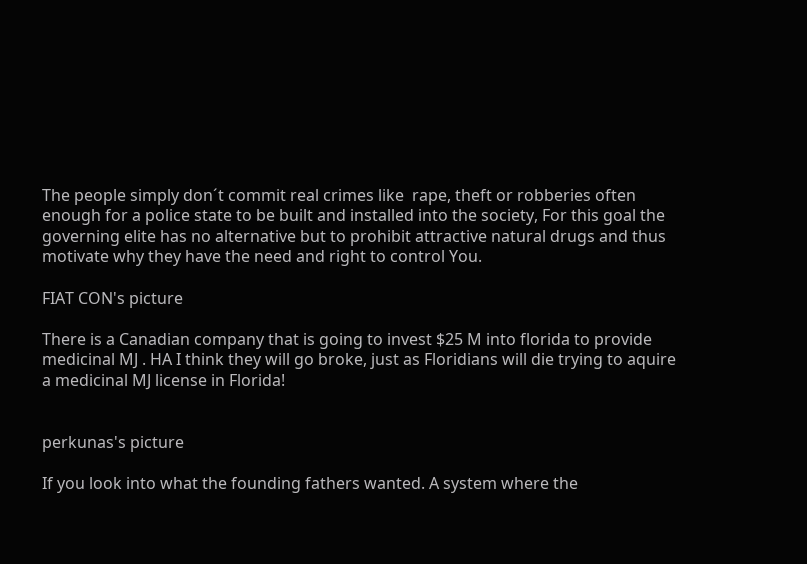The people simply don´t commit real crimes like  rape, theft or robberies often enough for a police state to be built and installed into the society, For this goal the governing elite has no alternative but to prohibit attractive natural drugs and thus motivate why they have the need and right to control You.

FIAT CON's picture

There is a Canadian company that is going to invest $25 M into florida to provide medicinal MJ . HA I think they will go broke, just as Floridians will die trying to aquire a medicinal MJ license in Florida!


perkunas's picture

If you look into what the founding fathers wanted. A system where the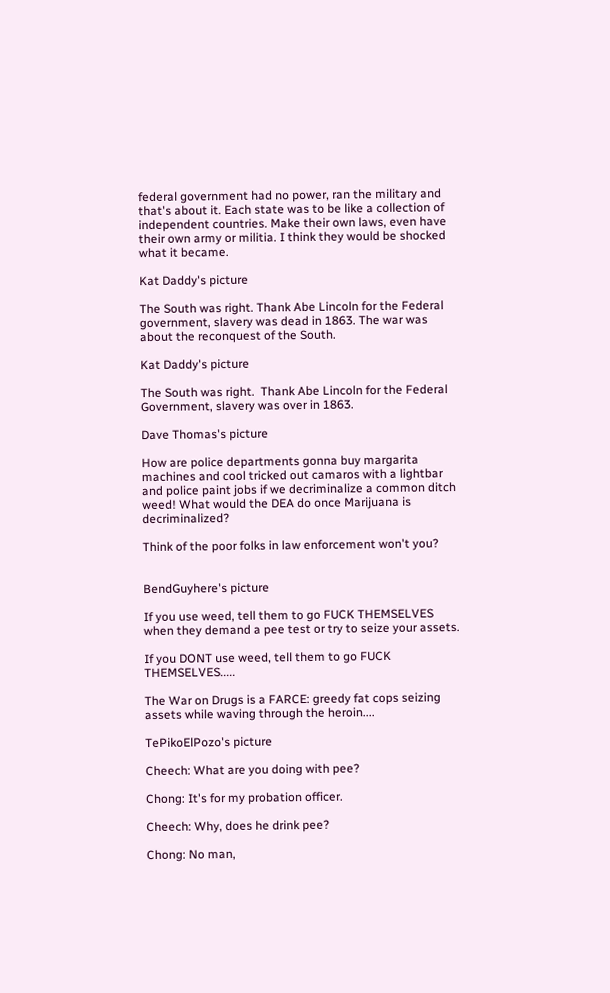federal government had no power, ran the military and that's about it. Each state was to be like a collection of independent countries. Make their own laws, even have their own army or militia. I think they would be shocked what it became.

Kat Daddy's picture

The South was right. Thank Abe Lincoln for the Federal government, slavery was dead in 1863. The war was about the reconquest of the South.

Kat Daddy's picture

The South was right.  Thank Abe Lincoln for the Federal Government, slavery was over in 1863.

Dave Thomas's picture

How are police departments gonna buy margarita machines and cool tricked out camaros with a lightbar and police paint jobs if we decriminalize a common ditch weed! What would the DEA do once Marijuana is decriminalized?

Think of the poor folks in law enforcement won't you?


BendGuyhere's picture

If you use weed, tell them to go FUCK THEMSELVES when they demand a pee test or try to seize your assets.

If you DONT use weed, tell them to go FUCK THEMSELVES.....

The War on Drugs is a FARCE: greedy fat cops seizing assets while waving through the heroin....

TePikoElPozo's picture

Cheech: What are you doing with pee?

Chong: It's for my probation officer.

Cheech: Why, does he drink pee?

Chong: No man,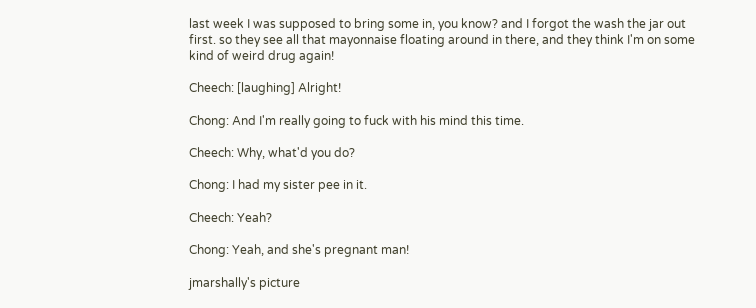last week I was supposed to bring some in, you know? and I forgot the wash the jar out first. so they see all that mayonnaise floating around in there, and they think I'm on some kind of weird drug again!

Cheech: [laughing] Alright!

Chong: And I'm really going to fuck with his mind this time.

Cheech: Why, what'd you do?

Chong: I had my sister pee in it.

Cheech: Yeah?

Chong: Yeah, and she's pregnant man!

jmarshally's picture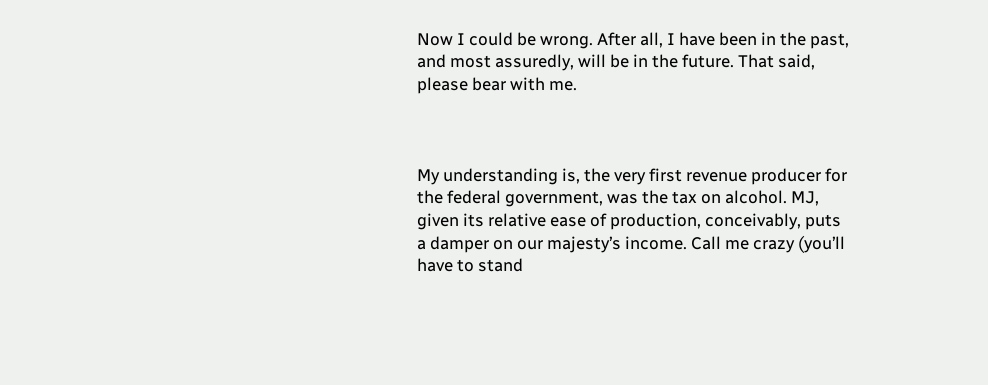Now I could be wrong. After all, I have been in the past, and most assuredly, will be in the future. That said, please bear with me.



My understanding is, the very first revenue producer for the federal government, was the tax on alcohol. MJ, given its relative ease of production, conceivably, puts a damper on our majesty’s income. Call me crazy (you’ll have to stand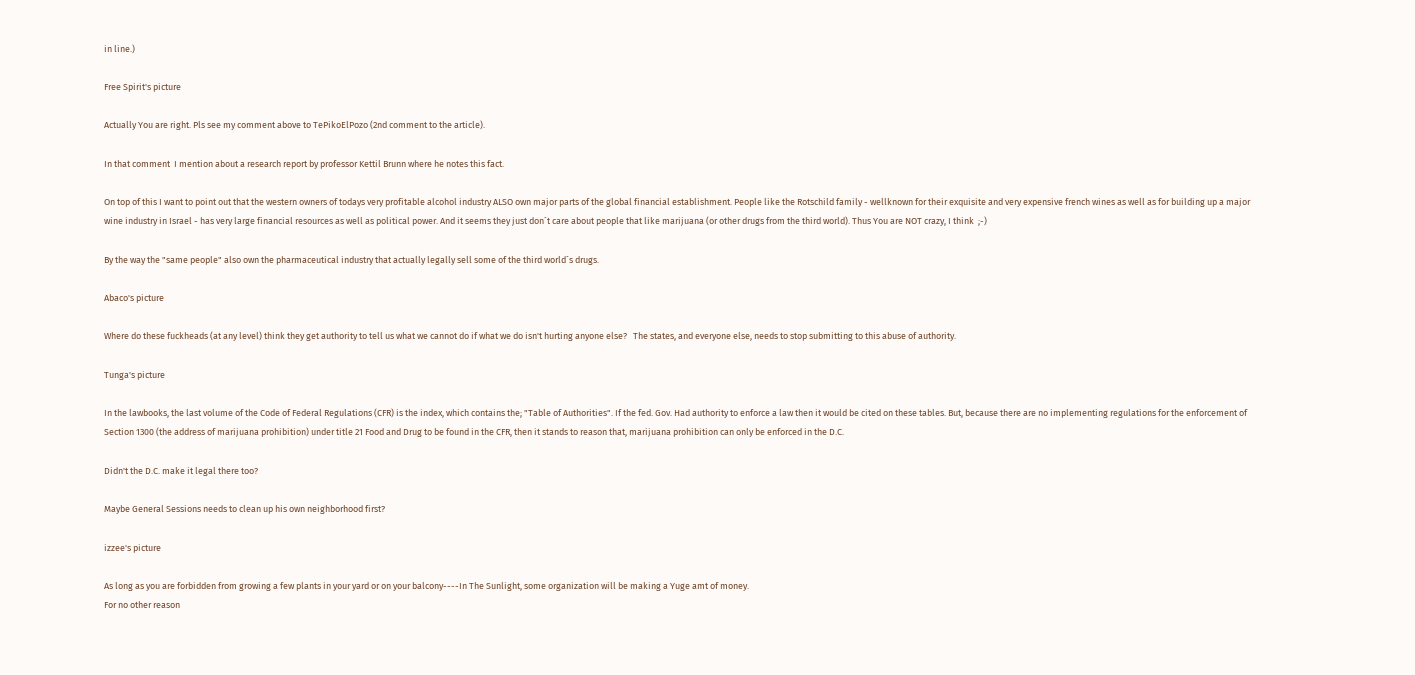in line.)

Free Spirit's picture

Actually You are right. Pls see my comment above to TePikoElPozo (2nd comment to the article).

In that comment  I mention about a research report by professor Kettil Brunn where he notes this fact.

On top of this I want to point out that the western owners of todays very profitable alcohol industry ALSO own major parts of the global financial establishment. People like the Rotschild family - wellknown for their exquisite and very expensive french wines as well as for building up a major wine industry in Israel - has very large financial resources as well as political power. And it seems they just don´t care about people that like marijuana (or other drugs from the third world). Thus You are NOT crazy, I think  ;-)

By the way the "same people" also own the pharmaceutical industry that actually legally sell some of the third world´s drugs.

Abaco's picture

Where do these fuckheads (at any level) think they get authority to tell us what we cannot do if what we do isn't hurting anyone else?   The states, and everyone else, needs to stop submitting to this abuse of authority.

Tunga's picture

In the lawbooks, the last volume of the Code of Federal Regulations (CFR) is the index, which contains the; "Table of Authorities". If the fed. Gov. Had authority to enforce a law then it would be cited on these tables. But, because there are no implementing regulations for the enforcement of Section 1300 (the address of marijuana prohibition) under title 21 Food and Drug to be found in the CFR, then it stands to reason that, marijuana prohibition can only be enforced in the D.C.

Didn't the D.C. make it legal there too?

Maybe General Sessions needs to clean up his own neighborhood first?

izzee's picture

As long as you are forbidden from growing a few plants in your yard or on your balcony----In The Sunlight, some organization will be making a Yuge amt of money.
For no other reason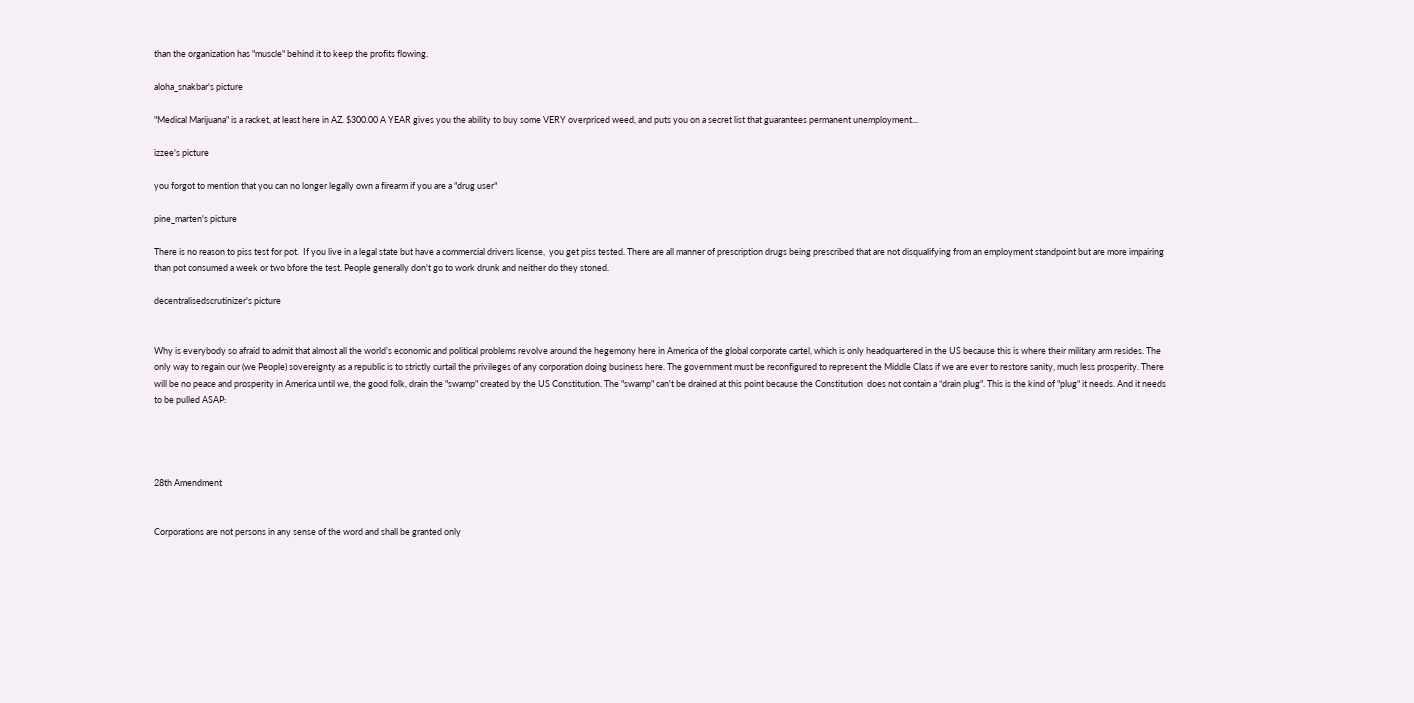than the organization has "muscle" behind it to keep the profits flowing.

aloha_snakbar's picture

"Medical Marijuana" is a racket, at least here in AZ. $300.00 A YEAR gives you the ability to buy some VERY overpriced weed, and puts you on a secret list that guarantees permanent unemployment...

izzee's picture

you forgot to mention that you can no longer legally own a firearm if you are a "drug user"

pine_marten's picture

There is no reason to piss test for pot.  If you live in a legal state but have a commercial drivers license,  you get piss tested. There are all manner of prescription drugs being prescribed that are not disqualifying from an employment standpoint but are more impairing than pot consumed a week or two bfore the test. People generally don't go to work drunk and neither do they stoned.

decentralisedscrutinizer's picture


Why is everybody so afraid to admit that almost all the world’s economic and political problems revolve around the hegemony here in America of the global corporate cartel, which is only headquartered in the US because this is where their military arm resides. The only way to regain our (we People) sovereignty as a republic is to strictly curtail the privileges of any corporation doing business here. The government must be reconfigured to represent the Middle Class if we are ever to restore sanity, much less prosperity. There will be no peace and prosperity in America until we, the good folk, drain the "swamp" created by the US Constitution. The "swamp" can't be drained at this point because the Constitution  does not contain a “drain plug". This is the kind of "plug" it needs. And it needs to be pulled ASAP:




28th Amendment


Corporations are not persons in any sense of the word and shall be granted only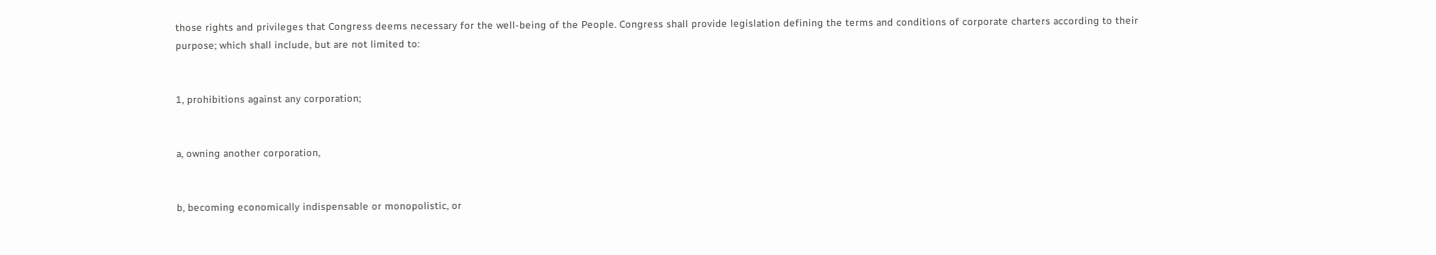those rights and privileges that Congress deems necessary for the well-being of the People. Congress shall provide legislation defining the terms and conditions of corporate charters according to their purpose; which shall include, but are not limited to:


1, prohibitions against any corporation;


a, owning another corporation,


b, becoming economically indispensable or monopolistic, or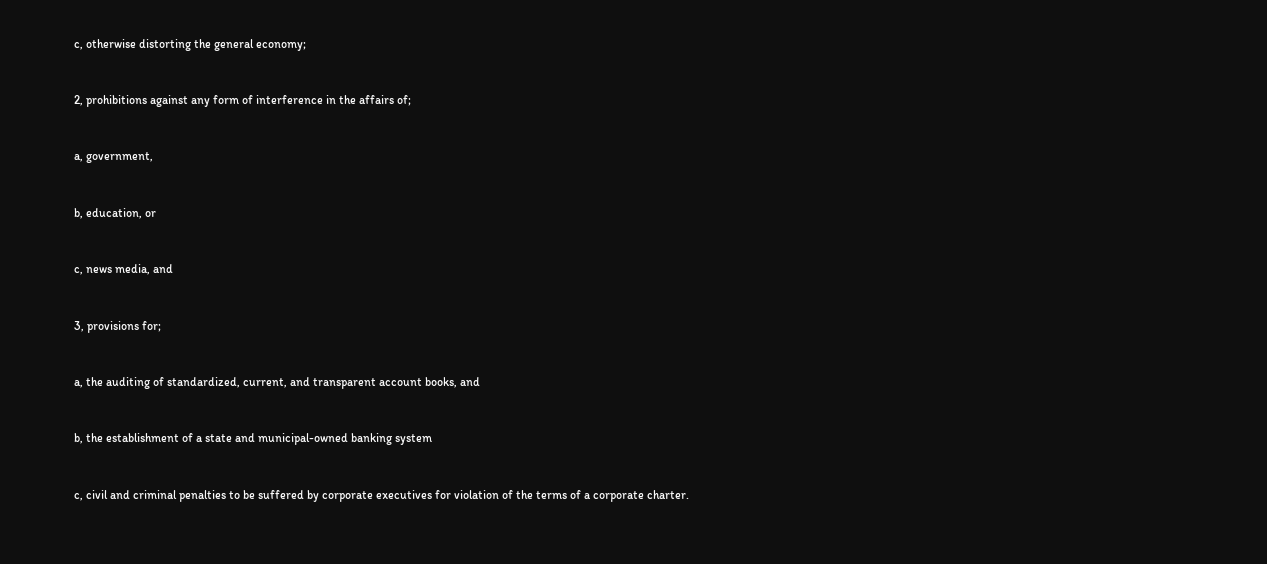c, otherwise distorting the general economy;


2, prohibitions against any form of interference in the affairs of;


a, government,


b, education, or


c, news media, and


3, provisions for;


a, the auditing of standardized, current, and transparent account books, and


b, the establishment of a state and municipal-owned banking system


c, civil and criminal penalties to be suffered by corporate executives for violation of the terms of a corporate charter.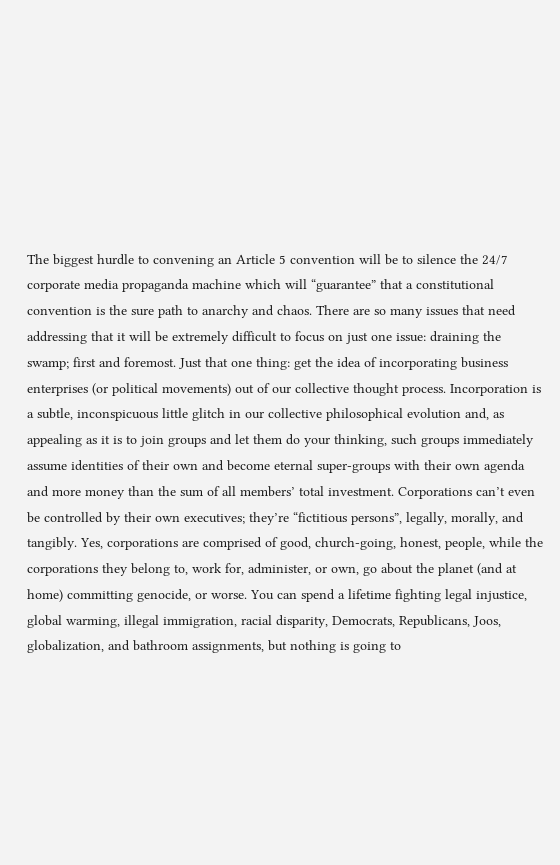The biggest hurdle to convening an Article 5 convention will be to silence the 24/7 corporate media propaganda machine which will “guarantee” that a constitutional convention is the sure path to anarchy and chaos. There are so many issues that need addressing that it will be extremely difficult to focus on just one issue: draining the swamp; first and foremost. Just that one thing: get the idea of incorporating business enterprises (or political movements) out of our collective thought process. Incorporation is a subtle, inconspicuous little glitch in our collective philosophical evolution and, as appealing as it is to join groups and let them do your thinking, such groups immediately assume identities of their own and become eternal super-groups with their own agenda and more money than the sum of all members’ total investment. Corporations can’t even be controlled by their own executives; they’re “fictitious persons”, legally, morally, and tangibly. Yes, corporations are comprised of good, church-going, honest, people, while the corporations they belong to, work for, administer, or own, go about the planet (and at home) committing genocide, or worse. You can spend a lifetime fighting legal injustice, global warming, illegal immigration, racial disparity, Democrats, Republicans, Joos, globalization, and bathroom assignments, but nothing is going to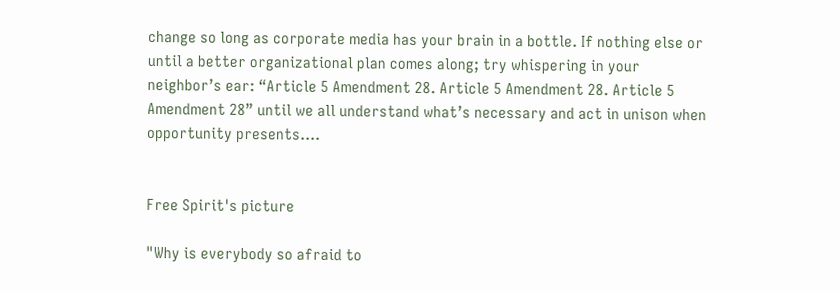change so long as corporate media has your brain in a bottle. If nothing else or until a better organizational plan comes along; try whispering in your neighbor’s ear: “Article 5 Amendment 28. Article 5 Amendment 28. Article 5 Amendment 28” until we all understand what’s necessary and act in unison when opportunity presents….


Free Spirit's picture

"Why is everybody so afraid to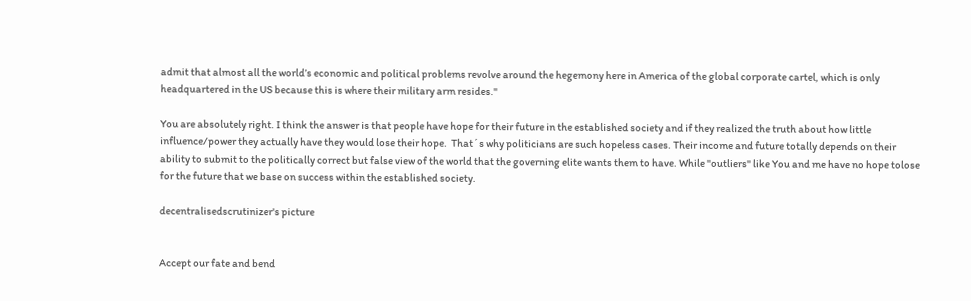admit that almost all the world’s economic and political problems revolve around the hegemony here in America of the global corporate cartel, which is only headquartered in the US because this is where their military arm resides."

You are absolutely right. I think the answer is that people have hope for their future in the established society and if they realized the truth about how little influence/power they actually have they would lose their hope.  That´s why politicians are such hopeless cases. Their income and future totally depends on their ability to submit to the politically correct but false view of the world that the governing elite wants them to have. While "outliers" like You and me have no hope tolose for the future that we base on success within the established society.

decentralisedscrutinizer's picture


Accept our fate and bend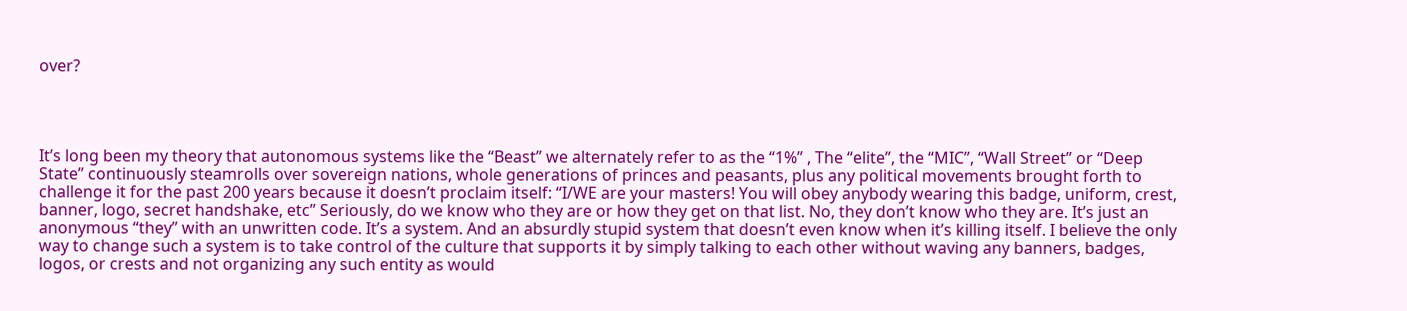over?




It’s long been my theory that autonomous systems like the “Beast” we alternately refer to as the “1%” , The “elite”, the “MIC”, “Wall Street” or “Deep State” continuously steamrolls over sovereign nations, whole generations of princes and peasants, plus any political movements brought forth to challenge it for the past 200 years because it doesn’t proclaim itself: “I/WE are your masters! You will obey anybody wearing this badge, uniform, crest, banner, logo, secret handshake, etc” Seriously, do we know who they are or how they get on that list. No, they don’t know who they are. It’s just an anonymous “they” with an unwritten code. It’s a system. And an absurdly stupid system that doesn’t even know when it’s killing itself. I believe the only way to change such a system is to take control of the culture that supports it by simply talking to each other without waving any banners, badges, logos, or crests and not organizing any such entity as would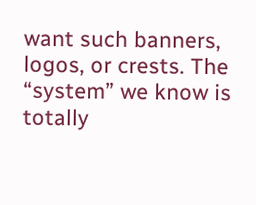want such banners, logos, or crests. The “system” we know is totally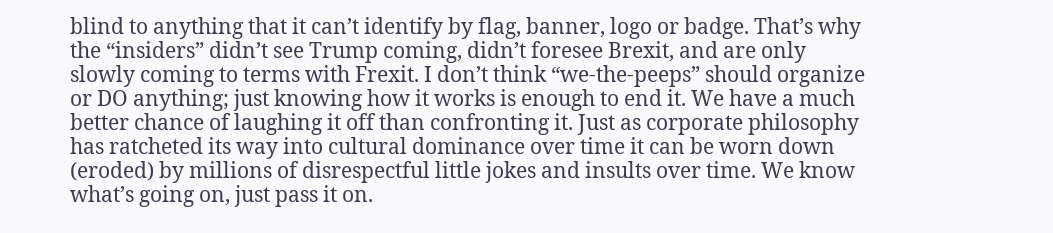blind to anything that it can’t identify by flag, banner, logo or badge. That’s why the “insiders” didn’t see Trump coming, didn’t foresee Brexit, and are only slowly coming to terms with Frexit. I don’t think “we-the-peeps” should organize or DO anything; just knowing how it works is enough to end it. We have a much better chance of laughing it off than confronting it. Just as corporate philosophy has ratcheted its way into cultural dominance over time it can be worn down (eroded) by millions of disrespectful little jokes and insults over time. We know what’s going on, just pass it on.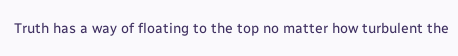Truth has a way of floating to the top no matter how turbulent the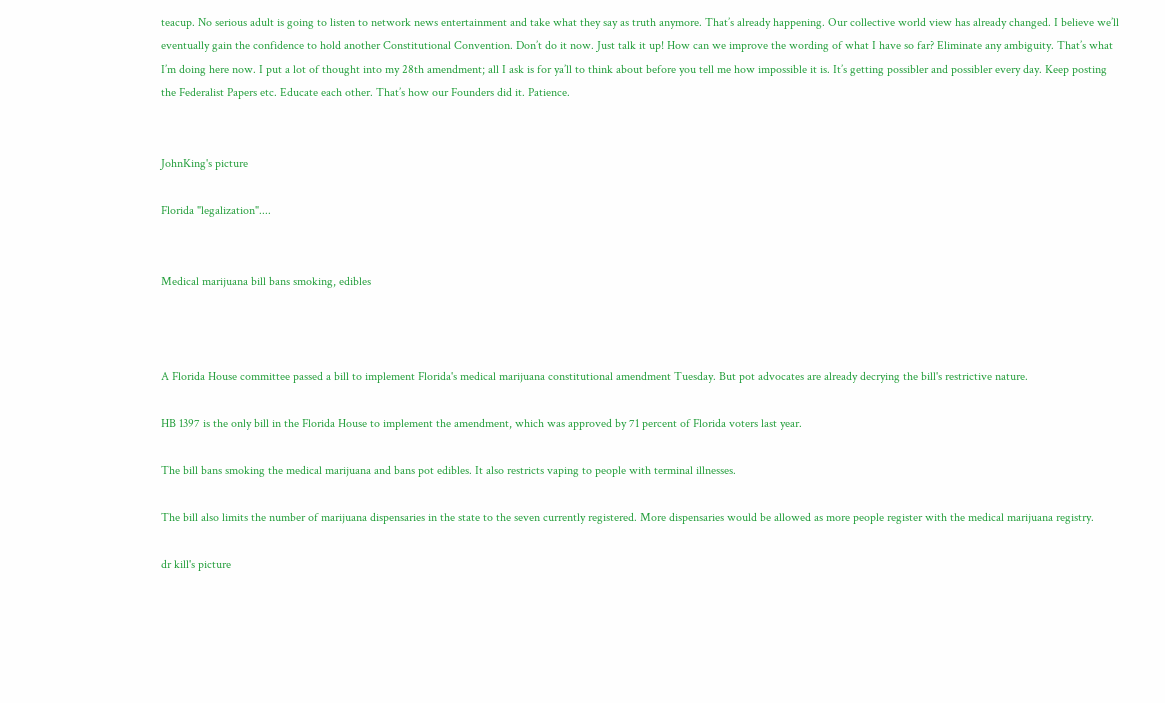teacup. No serious adult is going to listen to network news entertainment and take what they say as truth anymore. That’s already happening. Our collective world view has already changed. I believe we’ll eventually gain the confidence to hold another Constitutional Convention. Don’t do it now. Just talk it up! How can we improve the wording of what I have so far? Eliminate any ambiguity. That’s what I’m doing here now. I put a lot of thought into my 28th amendment; all I ask is for ya’ll to think about before you tell me how impossible it is. It’s getting possibler and possibler every day. Keep posting the Federalist Papers etc. Educate each other. That’s how our Founders did it. Patience.


JohnKing's picture

Florida "legalization"....


Medical marijuana bill bans smoking, edibles



A Florida House committee passed a bill to implement Florida's medical marijuana constitutional amendment Tuesday. But pot advocates are already decrying the bill's restrictive nature.

HB 1397 is the only bill in the Florida House to implement the amendment, which was approved by 71 percent of Florida voters last year.

The bill bans smoking the medical marijuana and bans pot edibles. It also restricts vaping to people with terminal illnesses.

The bill also limits the number of marijuana dispensaries in the state to the seven currently registered. More dispensaries would be allowed as more people register with the medical marijuana registry.

dr kill's picture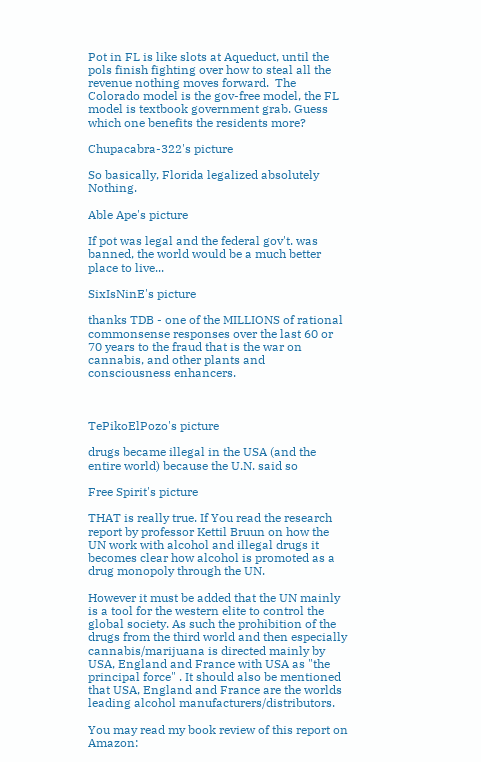Pot in FL is like slots at Aqueduct, until the pols finish fighting over how to steal all the revenue nothing moves forward.  The Colorado model is the gov-free model, the FL model is textbook government grab. Guess which one benefits the residents more?

Chupacabra-322's picture

So basically, Florida legalized absolutely Nothing.

Able Ape's picture

If pot was legal and the federal gov't. was banned, the world would be a much better place to live...

SixIsNinE's picture

thanks TDB - one of the MILLIONS of rational commonsense responses over the last 60 or 70 years to the fraud that is the war on cannabis, and other plants and consciousness enhancers.



TePikoElPozo's picture

drugs became illegal in the USA (and the entire world) because the U.N. said so

Free Spirit's picture

THAT is really true. If You read the research report by professor Kettil Bruun on how the UN work with alcohol and illegal drugs it becomes clear how alcohol is promoted as a drug monopoly through the UN.

However it must be added that the UN mainly is a tool for the western elite to control the global society. As such the prohibition of the drugs from the third world and then especially cannabis/marijuana is directed mainly by USA, England and France with USA as "the principal force" . It should also be mentioned that USA, England and France are the worlds leading alcohol manufacturers/distributors.

You may read my book review of this report on Amazon: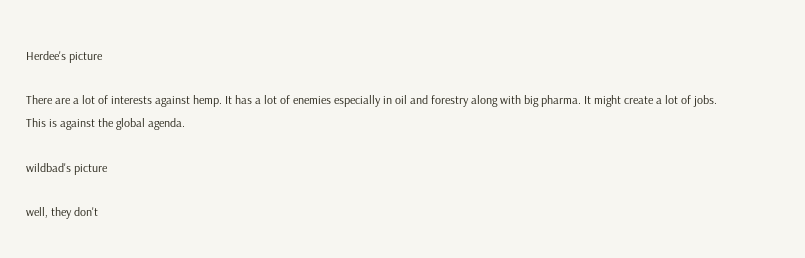Herdee's picture

There are a lot of interests against hemp. It has a lot of enemies especially in oil and forestry along with big pharma. It might create a lot of jobs. This is against the global agenda.

wildbad's picture

well, they don't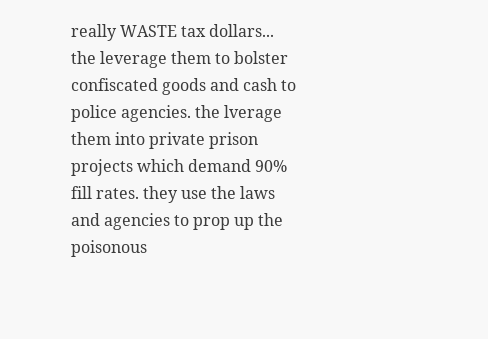really WASTE tax dollars... the leverage them to bolster confiscated goods and cash to police agencies. the lverage them into private prison projects which demand 90% fill rates. they use the laws and agencies to prop up the poisonous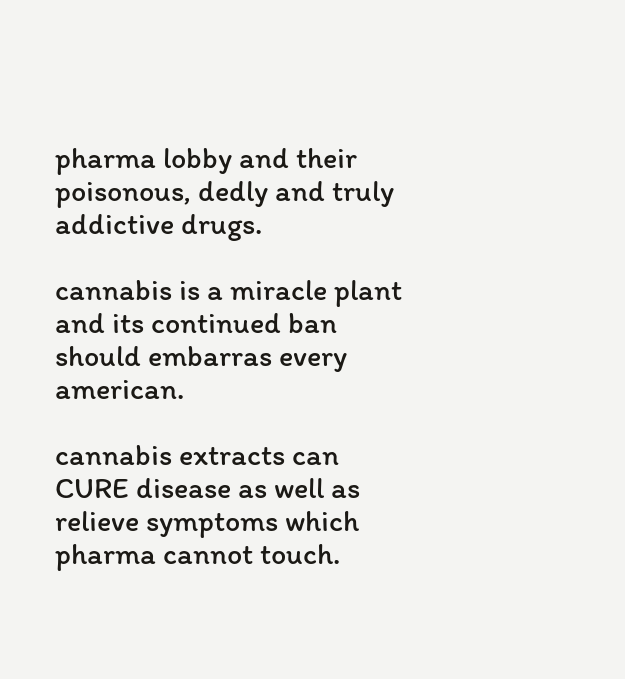pharma lobby and their poisonous, dedly and truly addictive drugs.

cannabis is a miracle plant and its continued ban should embarras every american.

cannabis extracts can CURE disease as well as relieve symptoms which pharma cannot touch.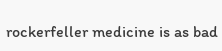rockerfeller medicine is as bad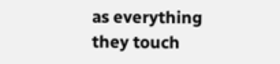as everything they touch